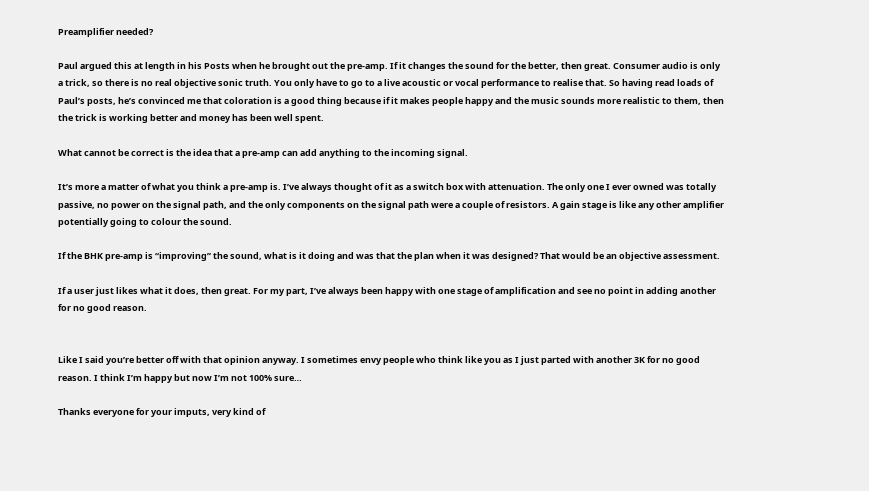Preamplifier needed?

Paul argued this at length in his Posts when he brought out the pre-amp. If it changes the sound for the better, then great. Consumer audio is only a trick, so there is no real objective sonic truth. You only have to go to a live acoustic or vocal performance to realise that. So having read loads of Paul’s posts, he’s convinced me that coloration is a good thing because if it makes people happy and the music sounds more realistic to them, then the trick is working better and money has been well spent.

What cannot be correct is the idea that a pre-amp can add anything to the incoming signal.

It’s more a matter of what you think a pre-amp is. I’ve always thought of it as a switch box with attenuation. The only one I ever owned was totally passive, no power on the signal path, and the only components on the signal path were a couple of resistors. A gain stage is like any other amplifier potentially going to colour the sound.

If the BHK pre-amp is “improving” the sound, what is it doing and was that the plan when it was designed? That would be an objective assessment.

If a user just likes what it does, then great. For my part, I’ve always been happy with one stage of amplification and see no point in adding another for no good reason.


Like I said you’re better off with that opinion anyway. I sometimes envy people who think like you as I just parted with another 3K for no good reason. I think I’m happy but now I’m not 100% sure…

Thanks everyone for your imputs, very kind of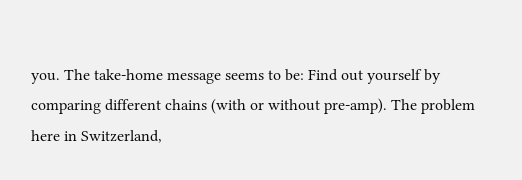you. The take-home message seems to be: Find out yourself by comparing different chains (with or without pre-amp). The problem here in Switzerland,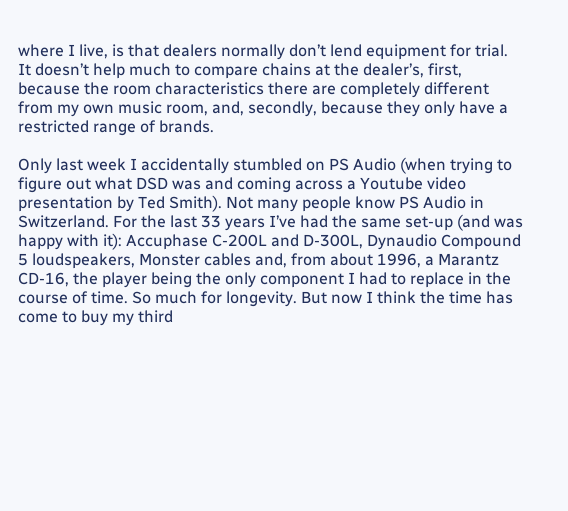where I live, is that dealers normally don’t lend equipment for trial. It doesn’t help much to compare chains at the dealer’s, first, because the room characteristics there are completely different from my own music room, and, secondly, because they only have a restricted range of brands.

Only last week I accidentally stumbled on PS Audio (when trying to figure out what DSD was and coming across a Youtube video presentation by Ted Smith). Not many people know PS Audio in Switzerland. For the last 33 years I’ve had the same set-up (and was happy with it): Accuphase C-200L and D-300L, Dynaudio Compound 5 loudspeakers, Monster cables and, from about 1996, a Marantz CD-16, the player being the only component I had to replace in the course of time. So much for longevity. But now I think the time has come to buy my third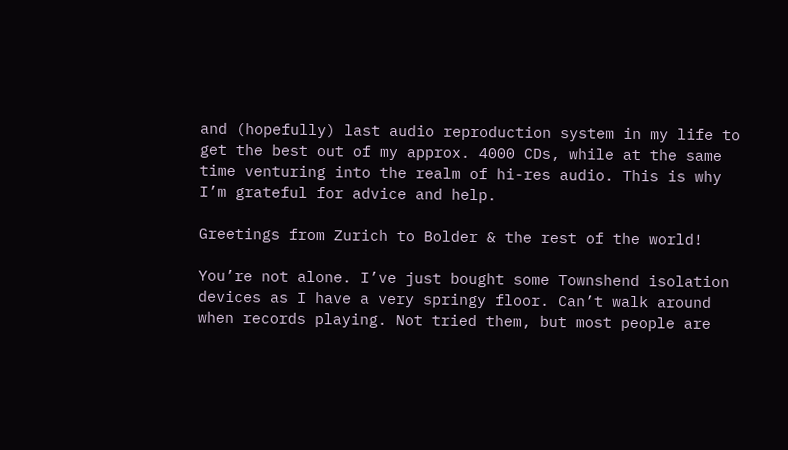and (hopefully) last audio reproduction system in my life to get the best out of my approx. 4000 CDs, while at the same time venturing into the realm of hi-res audio. This is why I’m grateful for advice and help.

Greetings from Zurich to Bolder & the rest of the world!

You’re not alone. I’ve just bought some Townshend isolation devices as I have a very springy floor. Can’t walk around when records playing. Not tried them, but most people are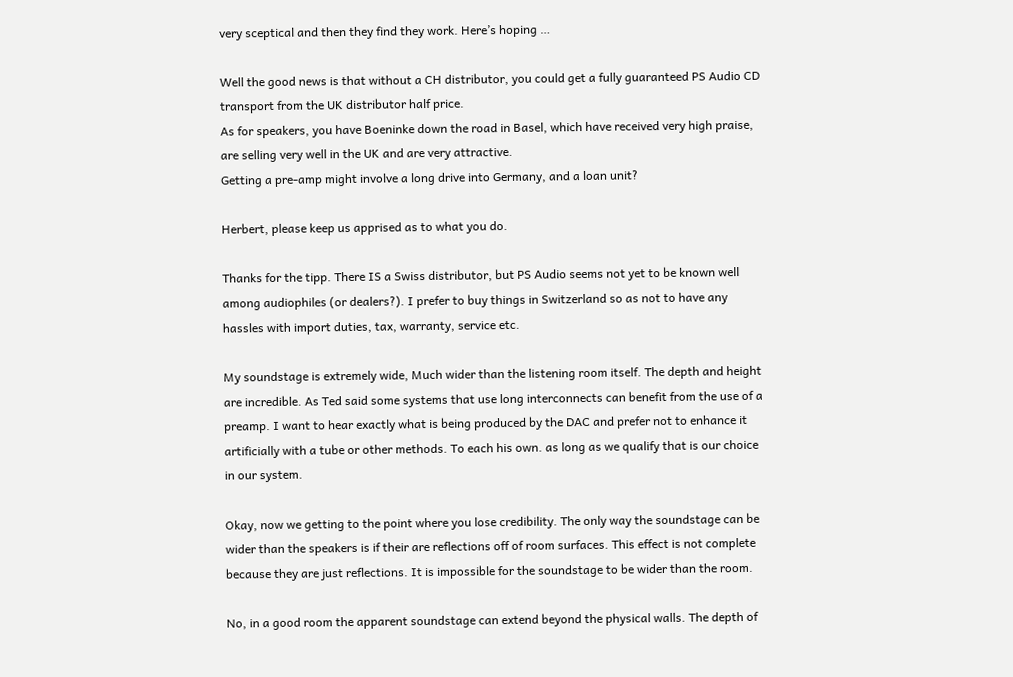very sceptical and then they find they work. Here’s hoping …

Well the good news is that without a CH distributor, you could get a fully guaranteed PS Audio CD transport from the UK distributor half price.
As for speakers, you have Boeninke down the road in Basel, which have received very high praise, are selling very well in the UK and are very attractive.
Getting a pre-amp might involve a long drive into Germany, and a loan unit?

Herbert, please keep us apprised as to what you do.

Thanks for the tipp. There IS a Swiss distributor, but PS Audio seems not yet to be known well among audiophiles (or dealers?). I prefer to buy things in Switzerland so as not to have any hassles with import duties, tax, warranty, service etc.

My soundstage is extremely wide, Much wider than the listening room itself. The depth and height are incredible. As Ted said some systems that use long interconnects can benefit from the use of a preamp. I want to hear exactly what is being produced by the DAC and prefer not to enhance it artificially with a tube or other methods. To each his own. as long as we qualify that is our choice in our system.

Okay, now we getting to the point where you lose credibility. The only way the soundstage can be wider than the speakers is if their are reflections off of room surfaces. This effect is not complete because they are just reflections. It is impossible for the soundstage to be wider than the room.

No, in a good room the apparent soundstage can extend beyond the physical walls. The depth of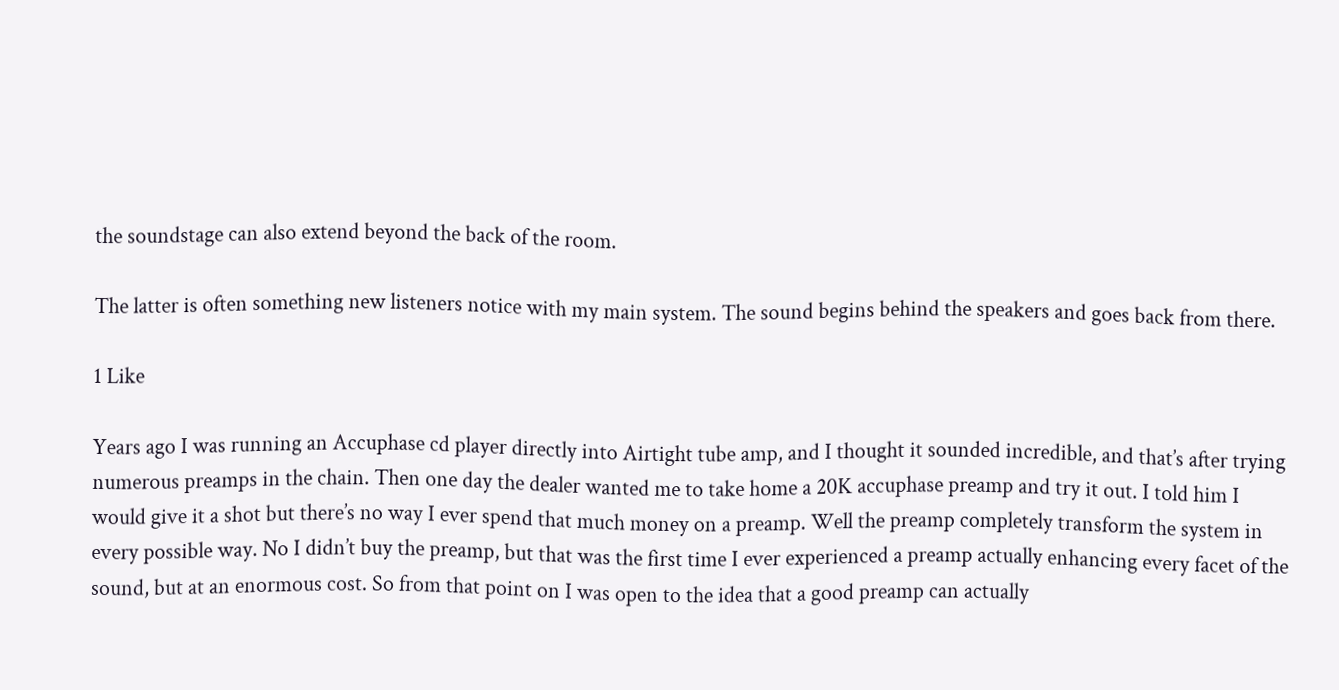the soundstage can also extend beyond the back of the room.

The latter is often something new listeners notice with my main system. The sound begins behind the speakers and goes back from there.

1 Like

Years ago I was running an Accuphase cd player directly into Airtight tube amp, and I thought it sounded incredible, and that’s after trying numerous preamps in the chain. Then one day the dealer wanted me to take home a 20K accuphase preamp and try it out. I told him I would give it a shot but there’s no way I ever spend that much money on a preamp. Well the preamp completely transform the system in every possible way. No I didn’t buy the preamp, but that was the first time I ever experienced a preamp actually enhancing every facet of the sound, but at an enormous cost. So from that point on I was open to the idea that a good preamp can actually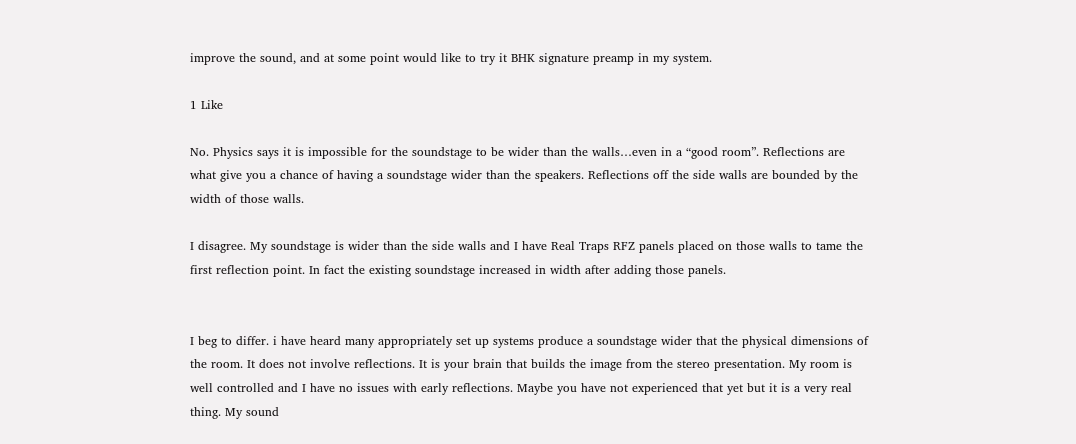improve the sound, and at some point would like to try it BHK signature preamp in my system.

1 Like

No. Physics says it is impossible for the soundstage to be wider than the walls…even in a “good room”. Reflections are what give you a chance of having a soundstage wider than the speakers. Reflections off the side walls are bounded by the width of those walls.

I disagree. My soundstage is wider than the side walls and I have Real Traps RFZ panels placed on those walls to tame the first reflection point. In fact the existing soundstage increased in width after adding those panels.


I beg to differ. i have heard many appropriately set up systems produce a soundstage wider that the physical dimensions of the room. It does not involve reflections. It is your brain that builds the image from the stereo presentation. My room is well controlled and I have no issues with early reflections. Maybe you have not experienced that yet but it is a very real thing. My sound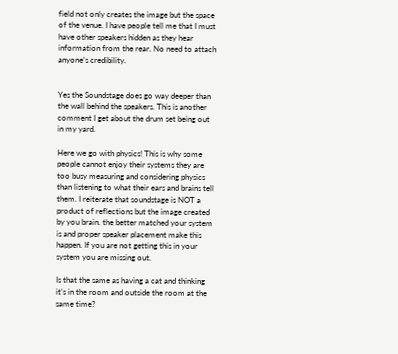field not only creates the image but the space of the venue. I have people tell me that I must have other speakers hidden as they hear information from the rear. No need to attach anyone’s credibility.


Yes the Soundstage does go way deeper than the wall behind the speakers. This is another comment I get about the drum set being out in my yard.

Here we go with physics! This is why some people cannot enjoy their systems they are too busy measuring and considering physics than listening to what their ears and brains tell them. I reiterate that soundstage is NOT a product of reflections but the image created by you brain. the better matched your system is and proper speaker placement make this happen. If you are not getting this in your system you are missing out.

Is that the same as having a cat and thinking it’s in the room and outside the room at the same time?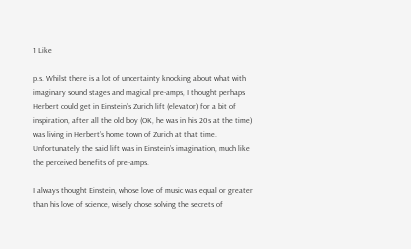1 Like

p.s. Whilst there is a lot of uncertainty knocking about what with imaginary sound stages and magical pre-amps, I thought perhaps Herbert could get in Einstein’s Zurich lift (elevator) for a bit of inspiration, after all the old boy (OK, he was in his 20s at the time) was living in Herbert’s home town of Zurich at that time. Unfortunately the said lift was in Einstein’s imagination, much like the perceived benefits of pre-amps.

I always thought Einstein, whose love of music was equal or greater than his love of science, wisely chose solving the secrets of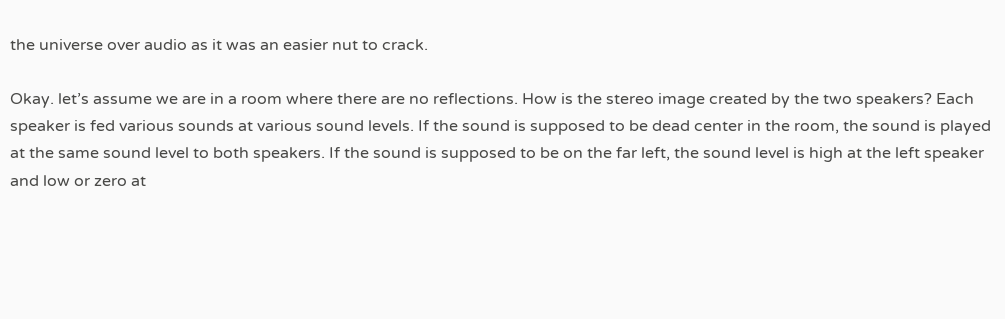the universe over audio as it was an easier nut to crack.

Okay. let’s assume we are in a room where there are no reflections. How is the stereo image created by the two speakers? Each speaker is fed various sounds at various sound levels. If the sound is supposed to be dead center in the room, the sound is played at the same sound level to both speakers. If the sound is supposed to be on the far left, the sound level is high at the left speaker and low or zero at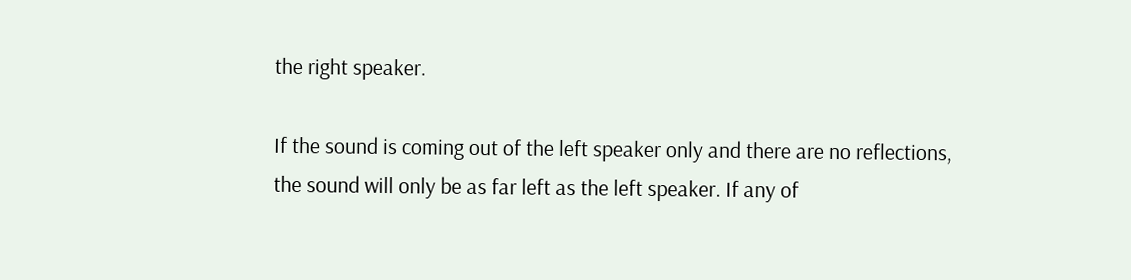the right speaker.

If the sound is coming out of the left speaker only and there are no reflections, the sound will only be as far left as the left speaker. If any of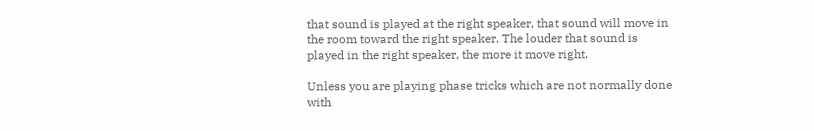that sound is played at the right speaker, that sound will move in the room toward the right speaker. The louder that sound is played in the right speaker, the more it move right.

Unless you are playing phase tricks which are not normally done with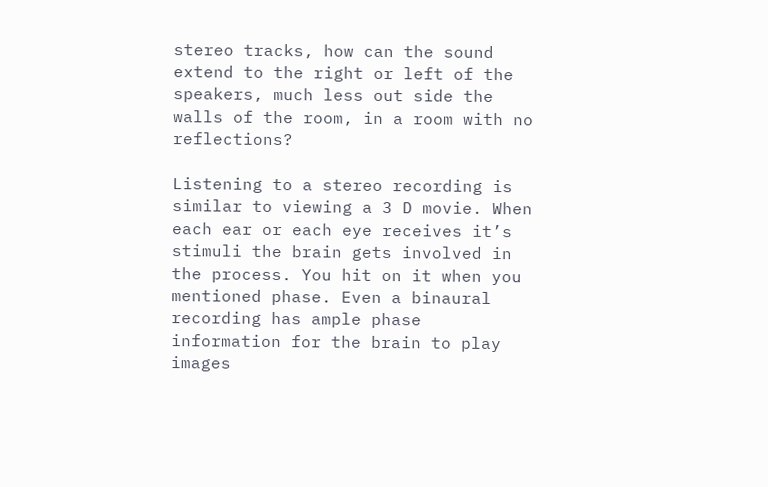stereo tracks, how can the sound extend to the right or left of the speakers, much less out side the walls of the room, in a room with no reflections?

Listening to a stereo recording is similar to viewing a 3 D movie. When each ear or each eye receives it’s stimuli the brain gets involved in the process. You hit on it when you mentioned phase. Even a binaural recording has ample phase information for the brain to play images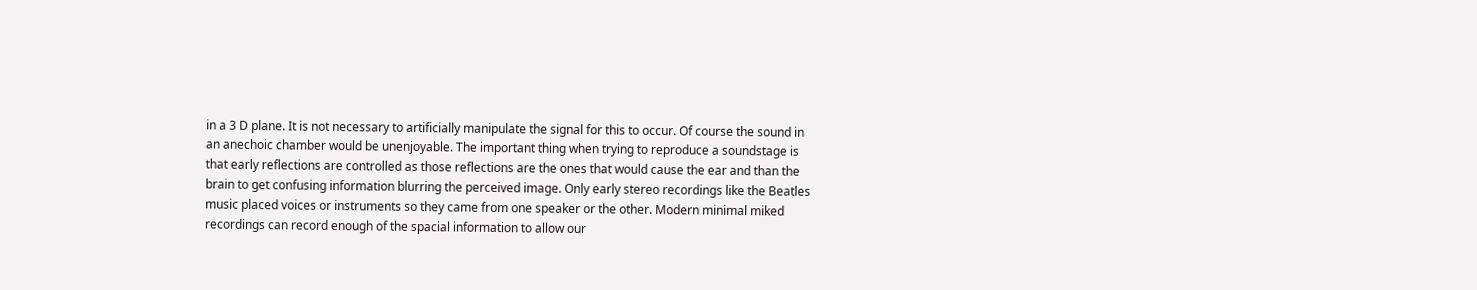in a 3 D plane. It is not necessary to artificially manipulate the signal for this to occur. Of course the sound in an anechoic chamber would be unenjoyable. The important thing when trying to reproduce a soundstage is that early reflections are controlled as those reflections are the ones that would cause the ear and than the brain to get confusing information blurring the perceived image. Only early stereo recordings like the Beatles music placed voices or instruments so they came from one speaker or the other. Modern minimal miked recordings can record enough of the spacial information to allow our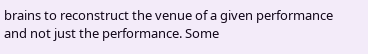brains to reconstruct the venue of a given performance and not just the performance. Some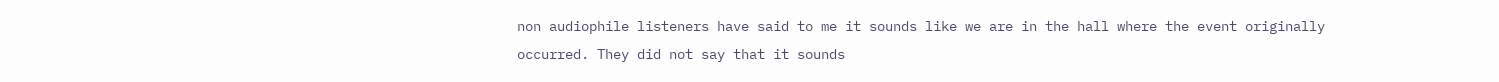non audiophile listeners have said to me it sounds like we are in the hall where the event originally occurred. They did not say that it sounds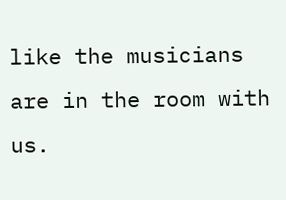like the musicians are in the room with us.